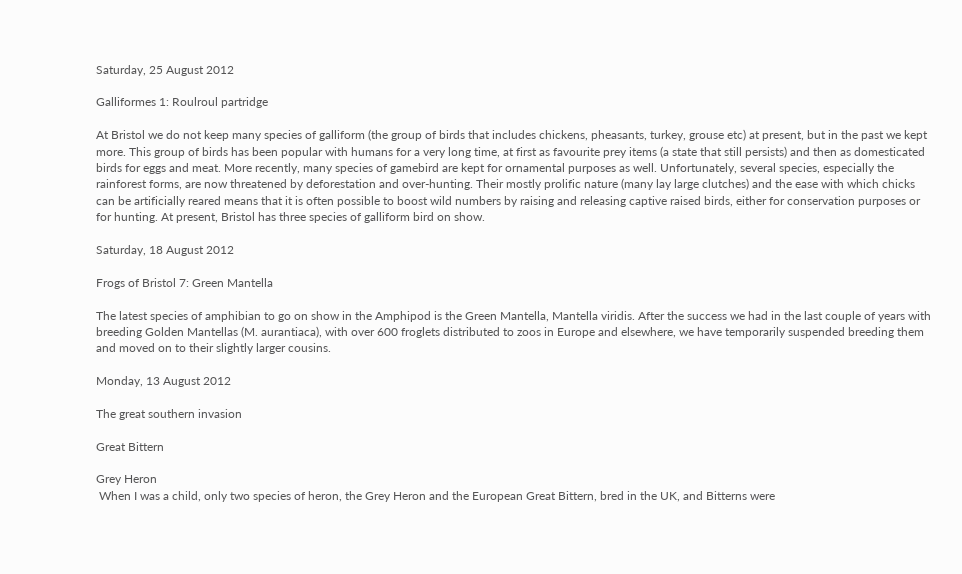Saturday, 25 August 2012

Galliformes 1: Roulroul partridge

At Bristol we do not keep many species of galliform (the group of birds that includes chickens, pheasants, turkey, grouse etc) at present, but in the past we kept more. This group of birds has been popular with humans for a very long time, at first as favourite prey items (a state that still persists) and then as domesticated birds for eggs and meat. More recently, many species of gamebird are kept for ornamental purposes as well. Unfortunately, several species, especially the rainforest forms, are now threatened by deforestation and over-hunting. Their mostly prolific nature (many lay large clutches) and the ease with which chicks can be artificially reared means that it is often possible to boost wild numbers by raising and releasing captive raised birds, either for conservation purposes or for hunting. At present, Bristol has three species of galliform bird on show.

Saturday, 18 August 2012

Frogs of Bristol 7: Green Mantella

The latest species of amphibian to go on show in the Amphipod is the Green Mantella, Mantella viridis. After the success we had in the last couple of years with breeding Golden Mantellas (M. aurantiaca), with over 600 froglets distributed to zoos in Europe and elsewhere, we have temporarily suspended breeding them and moved on to their slightly larger cousins.

Monday, 13 August 2012

The great southern invasion

Great Bittern

Grey Heron
 When I was a child, only two species of heron, the Grey Heron and the European Great Bittern, bred in the UK, and Bitterns were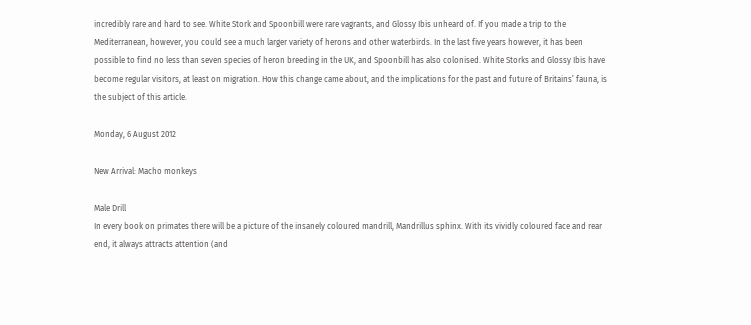incredibly rare and hard to see. White Stork and Spoonbill were rare vagrants, and Glossy Ibis unheard of. If you made a trip to the Mediterranean, however, you could see a much larger variety of herons and other waterbirds. In the last five years however, it has been possible to find no less than seven species of heron breeding in the UK, and Spoonbill has also colonised. White Storks and Glossy Ibis have become regular visitors, at least on migration. How this change came about, and the implications for the past and future of Britains’ fauna, is the subject of this article.

Monday, 6 August 2012

New Arrival: Macho monkeys

Male Drill
In every book on primates there will be a picture of the insanely coloured mandrill, Mandrillus sphinx. With its vividly coloured face and rear end, it always attracts attention (and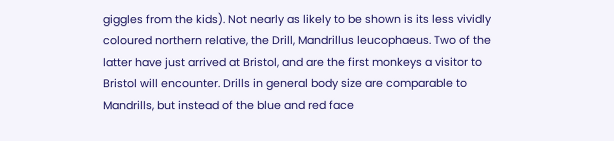giggles from the kids). Not nearly as likely to be shown is its less vividly coloured northern relative, the Drill, Mandrillus leucophaeus. Two of the latter have just arrived at Bristol, and are the first monkeys a visitor to Bristol will encounter. Drills in general body size are comparable to Mandrills, but instead of the blue and red face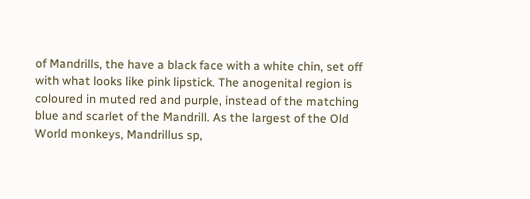of Mandrills, the have a black face with a white chin, set off with what looks like pink lipstick. The anogenital region is coloured in muted red and purple, instead of the matching blue and scarlet of the Mandrill. As the largest of the Old World monkeys, Mandrillus sp,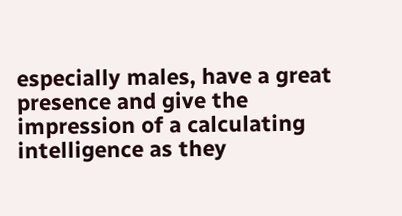especially males, have a great presence and give the impression of a calculating intelligence as they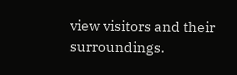view visitors and their surroundings.